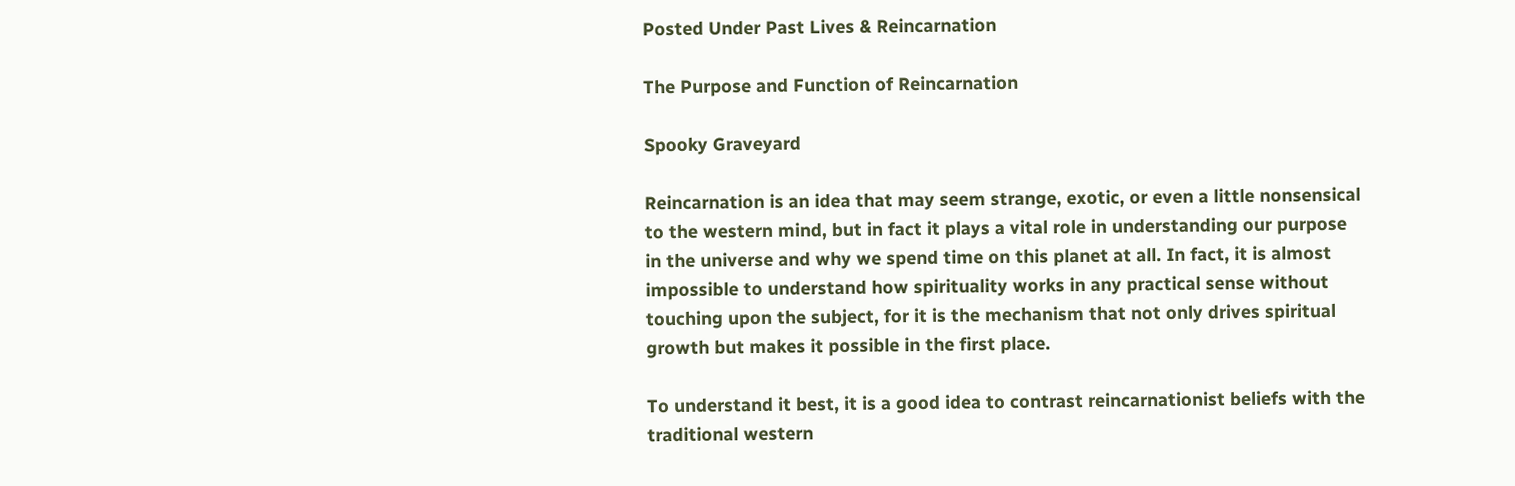Posted Under Past Lives & Reincarnation

The Purpose and Function of Reincarnation

Spooky Graveyard

Reincarnation is an idea that may seem strange, exotic, or even a little nonsensical to the western mind, but in fact it plays a vital role in understanding our purpose in the universe and why we spend time on this planet at all. In fact, it is almost impossible to understand how spirituality works in any practical sense without touching upon the subject, for it is the mechanism that not only drives spiritual growth but makes it possible in the first place.

To understand it best, it is a good idea to contrast reincarnationist beliefs with the traditional western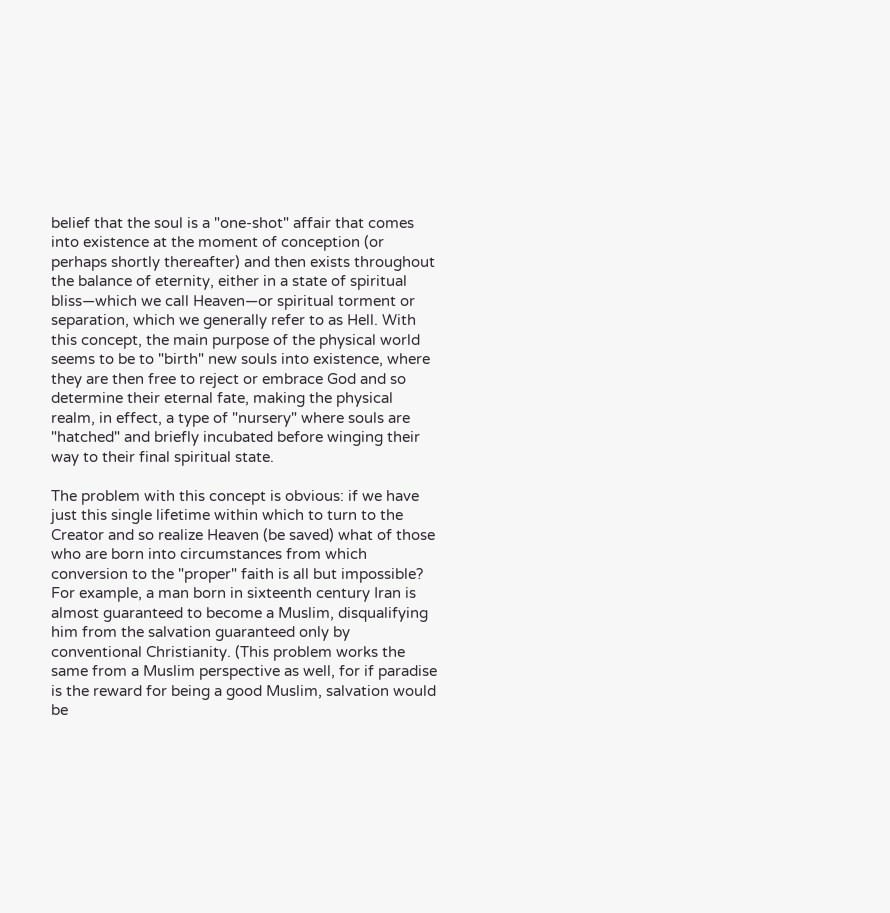belief that the soul is a "one-shot" affair that comes into existence at the moment of conception (or perhaps shortly thereafter) and then exists throughout the balance of eternity, either in a state of spiritual bliss—which we call Heaven—or spiritual torment or separation, which we generally refer to as Hell. With this concept, the main purpose of the physical world seems to be to "birth" new souls into existence, where they are then free to reject or embrace God and so determine their eternal fate, making the physical realm, in effect, a type of "nursery" where souls are "hatched" and briefly incubated before winging their way to their final spiritual state.

The problem with this concept is obvious: if we have just this single lifetime within which to turn to the Creator and so realize Heaven (be saved) what of those who are born into circumstances from which conversion to the "proper" faith is all but impossible? For example, a man born in sixteenth century Iran is almost guaranteed to become a Muslim, disqualifying him from the salvation guaranteed only by conventional Christianity. (This problem works the same from a Muslim perspective as well, for if paradise is the reward for being a good Muslim, salvation would be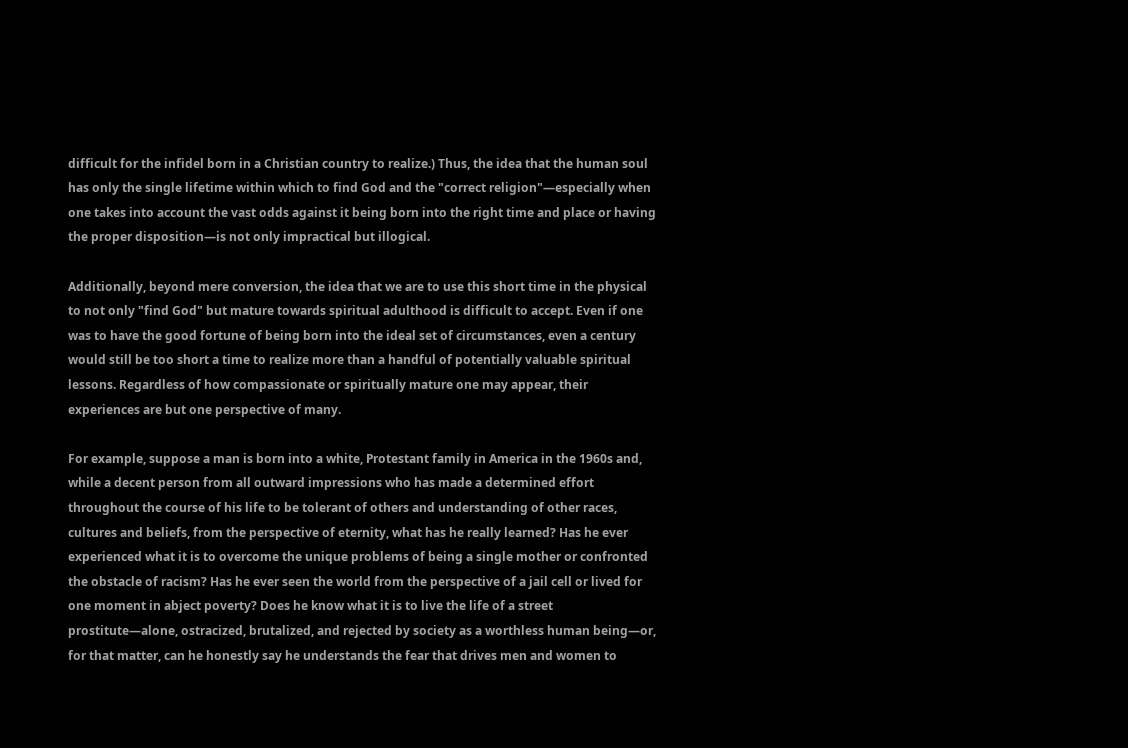difficult for the infidel born in a Christian country to realize.) Thus, the idea that the human soul has only the single lifetime within which to find God and the "correct religion"—especially when one takes into account the vast odds against it being born into the right time and place or having the proper disposition—is not only impractical but illogical.

Additionally, beyond mere conversion, the idea that we are to use this short time in the physical to not only "find God" but mature towards spiritual adulthood is difficult to accept. Even if one was to have the good fortune of being born into the ideal set of circumstances, even a century would still be too short a time to realize more than a handful of potentially valuable spiritual lessons. Regardless of how compassionate or spiritually mature one may appear, their experiences are but one perspective of many.

For example, suppose a man is born into a white, Protestant family in America in the 1960s and, while a decent person from all outward impressions who has made a determined effort throughout the course of his life to be tolerant of others and understanding of other races, cultures and beliefs, from the perspective of eternity, what has he really learned? Has he ever experienced what it is to overcome the unique problems of being a single mother or confronted the obstacle of racism? Has he ever seen the world from the perspective of a jail cell or lived for one moment in abject poverty? Does he know what it is to live the life of a street prostitute—alone, ostracized, brutalized, and rejected by society as a worthless human being—or, for that matter, can he honestly say he understands the fear that drives men and women to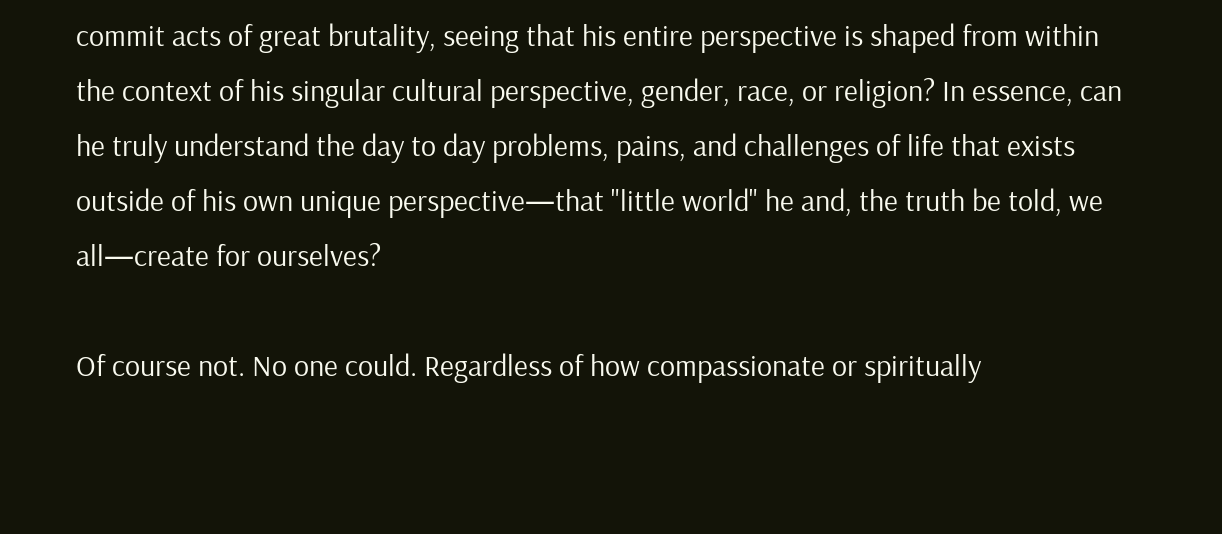commit acts of great brutality, seeing that his entire perspective is shaped from within the context of his singular cultural perspective, gender, race, or religion? In essence, can he truly understand the day to day problems, pains, and challenges of life that exists outside of his own unique perspective—that "little world" he and, the truth be told, we all—create for ourselves?

Of course not. No one could. Regardless of how compassionate or spiritually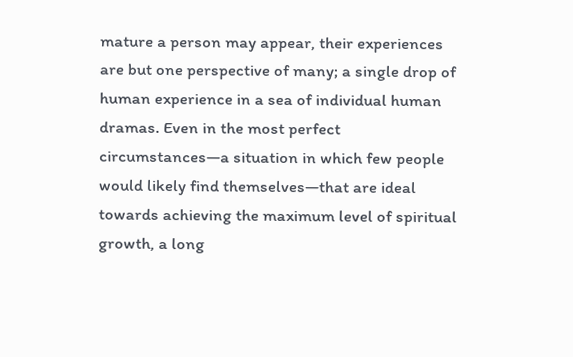mature a person may appear, their experiences are but one perspective of many; a single drop of human experience in a sea of individual human dramas. Even in the most perfect circumstances—a situation in which few people would likely find themselves—that are ideal towards achieving the maximum level of spiritual growth, a long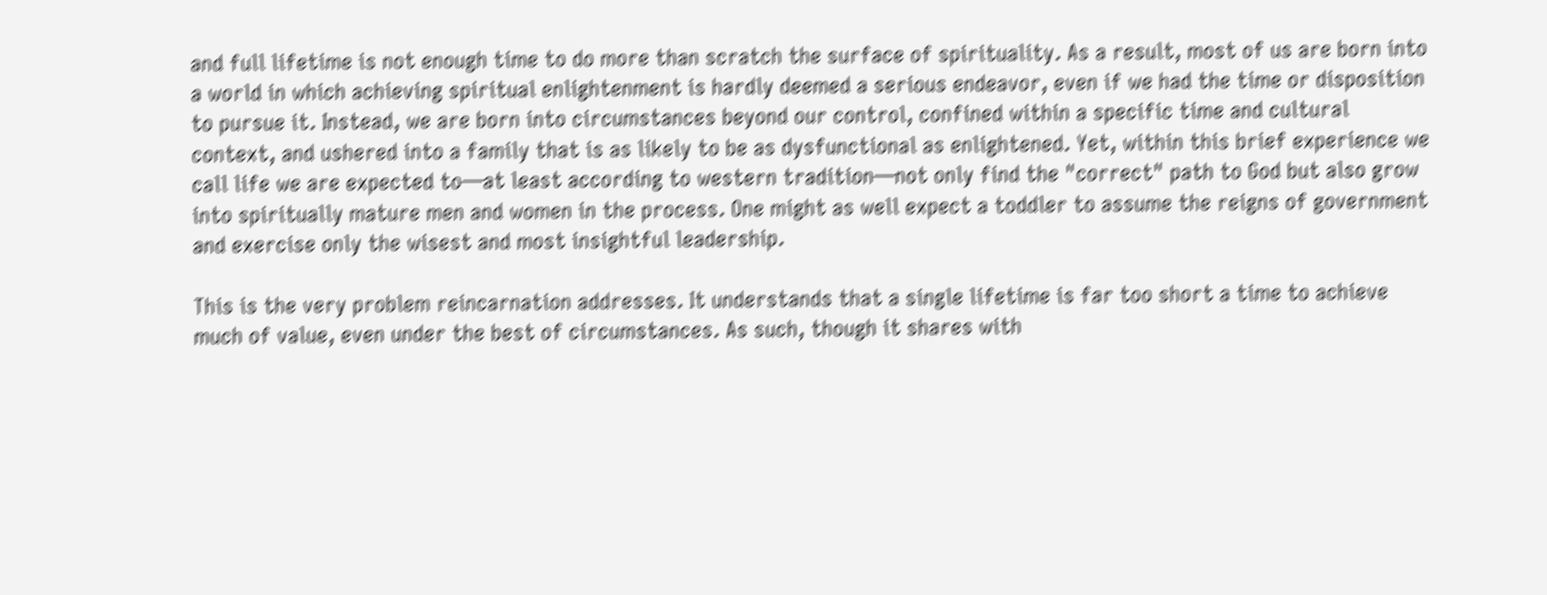and full lifetime is not enough time to do more than scratch the surface of spirituality. As a result, most of us are born into a world in which achieving spiritual enlightenment is hardly deemed a serious endeavor, even if we had the time or disposition to pursue it. Instead, we are born into circumstances beyond our control, confined within a specific time and cultural context, and ushered into a family that is as likely to be as dysfunctional as enlightened. Yet, within this brief experience we call life we are expected to—at least according to western tradition—not only find the "correct" path to God but also grow into spiritually mature men and women in the process. One might as well expect a toddler to assume the reigns of government and exercise only the wisest and most insightful leadership.

This is the very problem reincarnation addresses. It understands that a single lifetime is far too short a time to achieve much of value, even under the best of circumstances. As such, though it shares with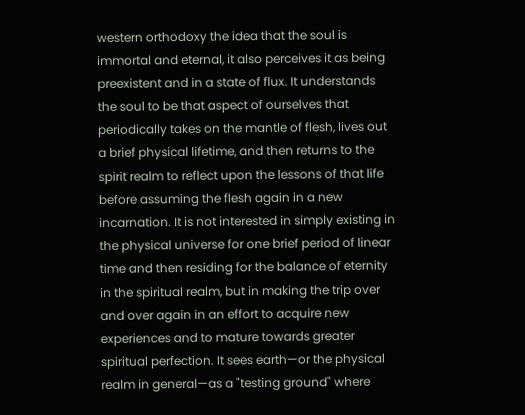western orthodoxy the idea that the soul is immortal and eternal, it also perceives it as being preexistent and in a state of flux. It understands the soul to be that aspect of ourselves that periodically takes on the mantle of flesh, lives out a brief physical lifetime, and then returns to the spirit realm to reflect upon the lessons of that life before assuming the flesh again in a new incarnation. It is not interested in simply existing in the physical universe for one brief period of linear time and then residing for the balance of eternity in the spiritual realm, but in making the trip over and over again in an effort to acquire new experiences and to mature towards greater spiritual perfection. It sees earth—or the physical realm in general—as a "testing ground" where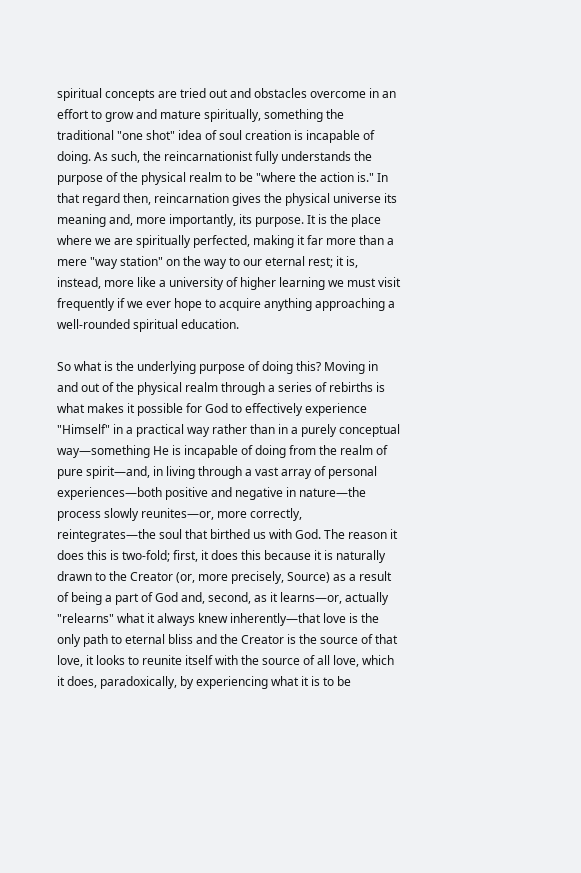spiritual concepts are tried out and obstacles overcome in an effort to grow and mature spiritually, something the traditional "one shot" idea of soul creation is incapable of doing. As such, the reincarnationist fully understands the purpose of the physical realm to be "where the action is." In that regard then, reincarnation gives the physical universe its meaning and, more importantly, its purpose. It is the place where we are spiritually perfected, making it far more than a mere "way station" on the way to our eternal rest; it is, instead, more like a university of higher learning we must visit frequently if we ever hope to acquire anything approaching a well-rounded spiritual education.

So what is the underlying purpose of doing this? Moving in and out of the physical realm through a series of rebirths is what makes it possible for God to effectively experience "Himself" in a practical way rather than in a purely conceptual way—something He is incapable of doing from the realm of pure spirit—and, in living through a vast array of personal experiences—both positive and negative in nature—the process slowly reunites—or, more correctly, reintegrates—the soul that birthed us with God. The reason it does this is two-fold; first, it does this because it is naturally drawn to the Creator (or, more precisely, Source) as a result of being a part of God and, second, as it learns—or, actually "relearns" what it always knew inherently—that love is the only path to eternal bliss and the Creator is the source of that love, it looks to reunite itself with the source of all love, which it does, paradoxically, by experiencing what it is to be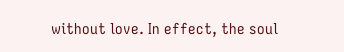without love. In effect, the soul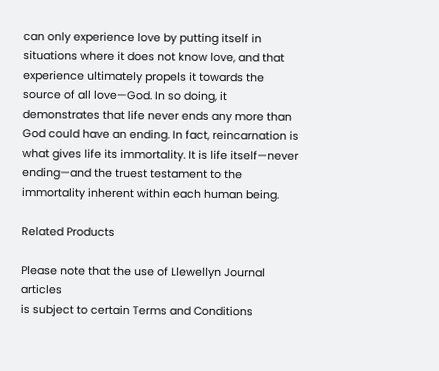can only experience love by putting itself in situations where it does not know love, and that experience ultimately propels it towards the source of all love—God. In so doing, it demonstrates that life never ends any more than God could have an ending. In fact, reincarnation is what gives life its immortality. It is life itself—never ending—and the truest testament to the immortality inherent within each human being.

Related Products

Please note that the use of Llewellyn Journal articles
is subject to certain Terms and Conditions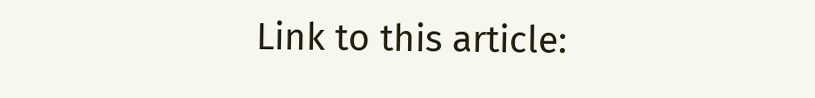Link to this article: